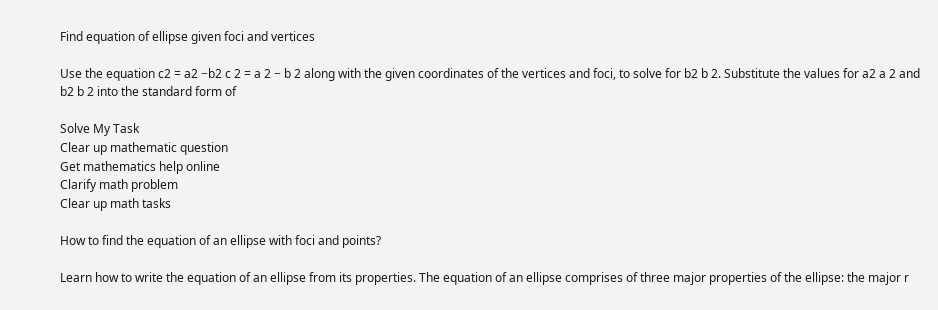Find equation of ellipse given foci and vertices

Use the equation c2 = a2 −b2 c 2 = a 2 − b 2 along with the given coordinates of the vertices and foci, to solve for b2 b 2. Substitute the values for a2 a 2 and b2 b 2 into the standard form of

Solve My Task
Clear up mathematic question
Get mathematics help online
Clarify math problem
Clear up math tasks

How to find the equation of an ellipse with foci and points?

Learn how to write the equation of an ellipse from its properties. The equation of an ellipse comprises of three major properties of the ellipse: the major r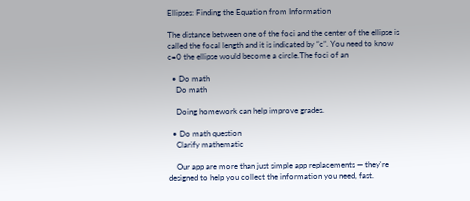Ellipses: Finding the Equation from Information

The distance between one of the foci and the center of the ellipse is called the focal length and it is indicated by “c”. You need to know c=0 the ellipse would become a circle.The foci of an

  • Do math
    Do math

    Doing homework can help improve grades.

  • Do math question
    Clarify mathematic

    Our app are more than just simple app replacements — they're designed to help you collect the information you need, fast.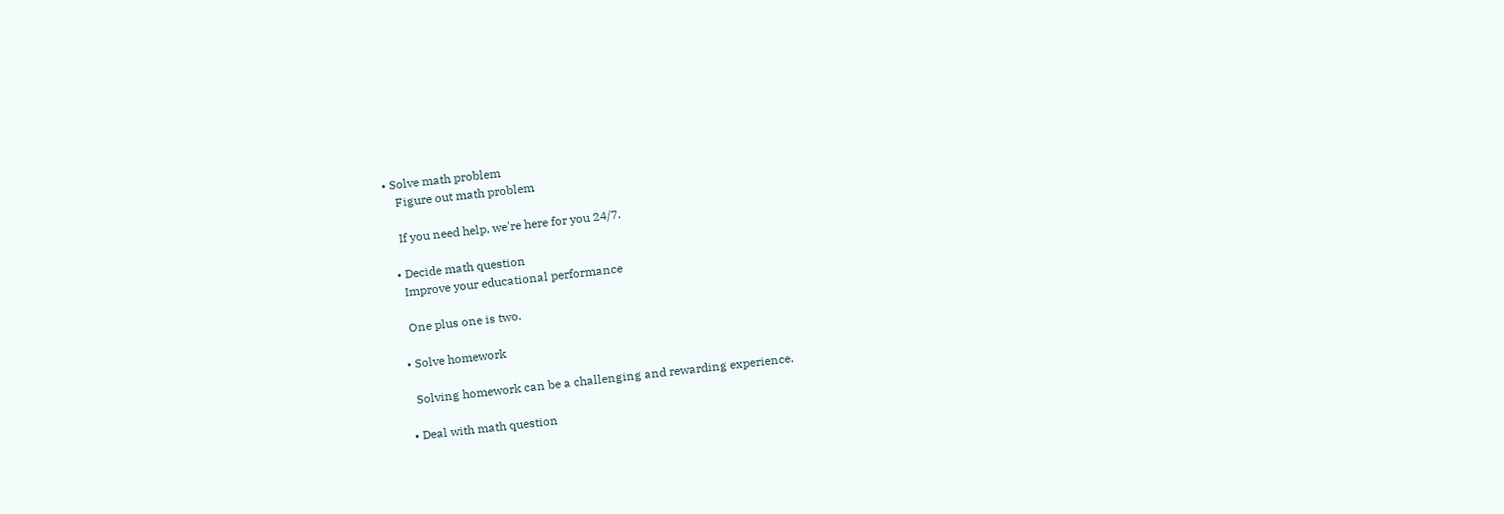• Solve math problem
    Figure out math problem

    If you need help, we're here for you 24/7.

  • Decide math question
    Improve your educational performance

    One plus one is two.

  • Solve homework

    Solving homework can be a challenging and rewarding experience.

  • Deal with math question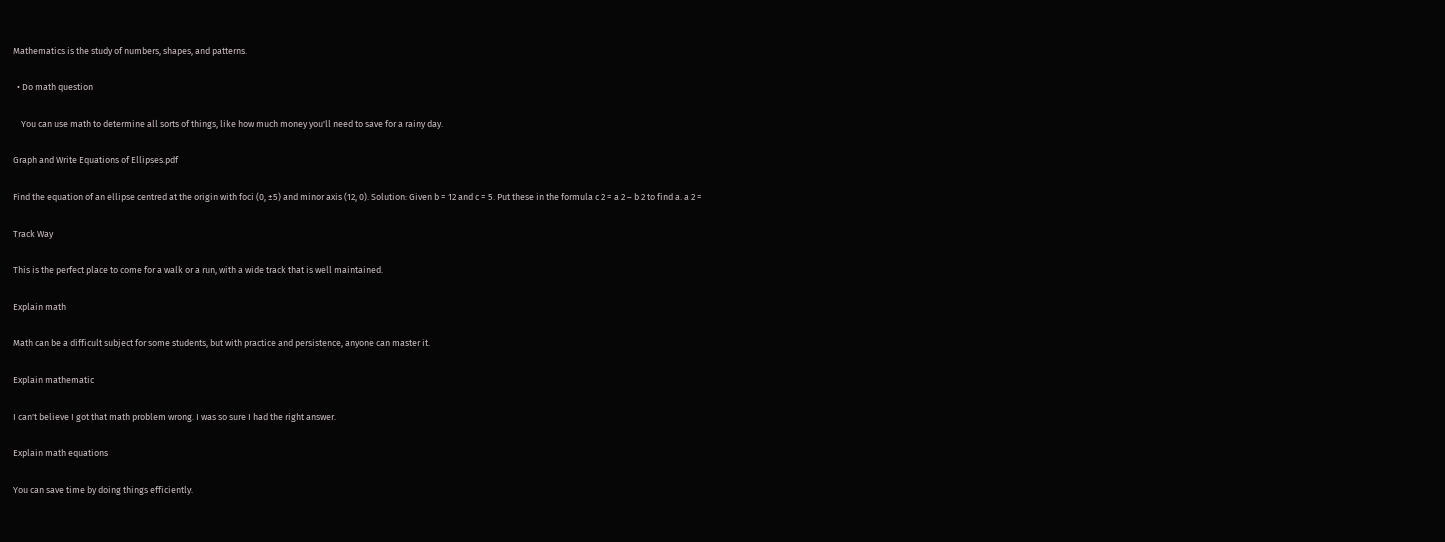Mathematics is the study of numbers, shapes, and patterns.

  • Do math question

    You can use math to determine all sorts of things, like how much money you'll need to save for a rainy day.

Graph and Write Equations of Ellipses.pdf

Find the equation of an ellipse centred at the origin with foci (0, ±5) and minor axis (12, 0). Solution: Given b = 12 and c = 5. Put these in the formula c 2 = a 2 – b 2 to find a. a 2 =

Track Way

This is the perfect place to come for a walk or a run, with a wide track that is well maintained.

Explain math

Math can be a difficult subject for some students, but with practice and persistence, anyone can master it.

Explain mathematic

I can't believe I got that math problem wrong. I was so sure I had the right answer.

Explain math equations

You can save time by doing things efficiently.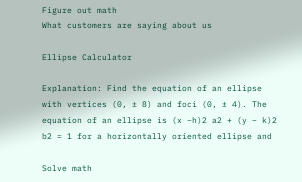Figure out math
What customers are saying about us

Ellipse Calculator

Explanation: Find the equation of an ellipse with vertices (0, ± 8) and foci (0, ± 4). The equation of an ellipse is (x −h)2 a2 + (y − k)2 b2 = 1 for a horizontally oriented ellipse and

Solve math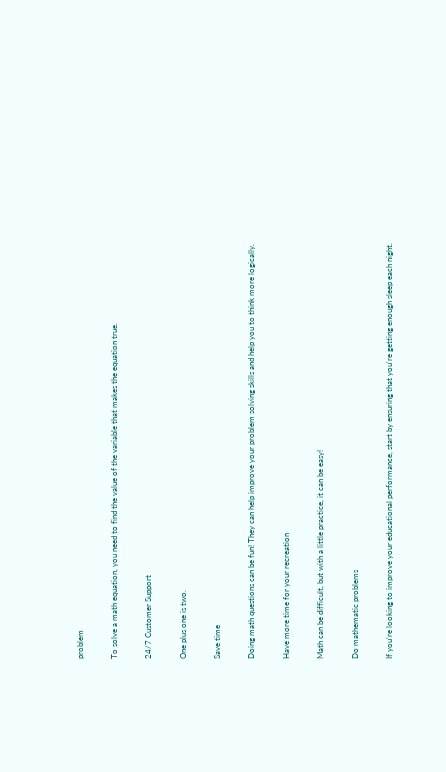problem

To solve a math equation, you need to find the value of the variable that makes the equation true.

24/7 Customer Support

One plus one is two.

Save time

Doing math questions can be fun! They can help improve your problem solving skills and help you to think more logically.

Have more time for your recreation

Math can be difficult, but with a little practice, it can be easy!

Do mathematic problems

If you're looking to improve your educational performance, start by ensuring that you're getting enough sleep each night.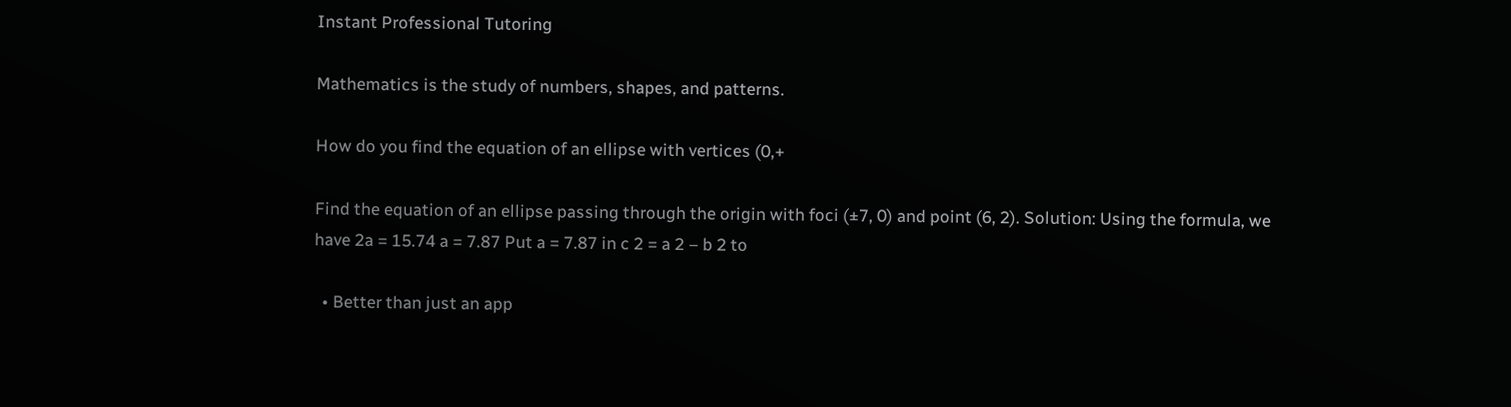Instant Professional Tutoring

Mathematics is the study of numbers, shapes, and patterns.

How do you find the equation of an ellipse with vertices (0,+

Find the equation of an ellipse passing through the origin with foci (±7, 0) and point (6, 2). Solution: Using the formula, we have 2a = 15.74 a = 7.87 Put a = 7.87 in c 2 = a 2 – b 2 to

  • Better than just an app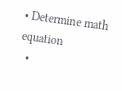• Determine math equation
  •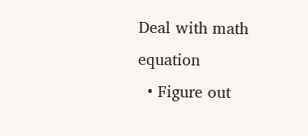Deal with math equation
  • Figure out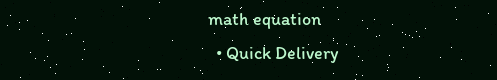math equation
  • Quick Delivery